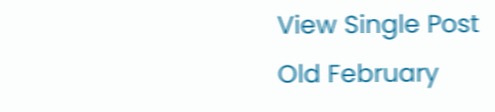View Single Post
Old February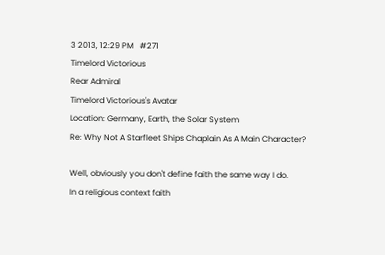3 2013, 12:29 PM   #271
Timelord Victorious
Rear Admiral
Timelord Victorious's Avatar
Location: Germany, Earth, the Solar System
Re: Why Not A Starfleet Ships Chaplain As A Main Character?

Well, obviously you don't define faith the same way I do.
In a religious context faith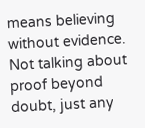means believing without evidence. Not talking about proof beyond doubt, just any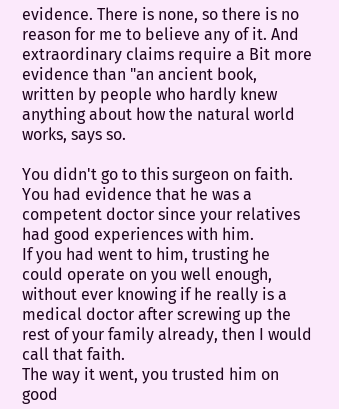evidence. There is none, so there is no reason for me to believe any of it. And extraordinary claims require a Bit more evidence than "an ancient book, written by people who hardly knew anything about how the natural world works, says so.

You didn't go to this surgeon on faith. You had evidence that he was a competent doctor since your relatives had good experiences with him.
If you had went to him, trusting he could operate on you well enough, without ever knowing if he really is a medical doctor after screwing up the rest of your family already, then I would call that faith.
The way it went, you trusted him on good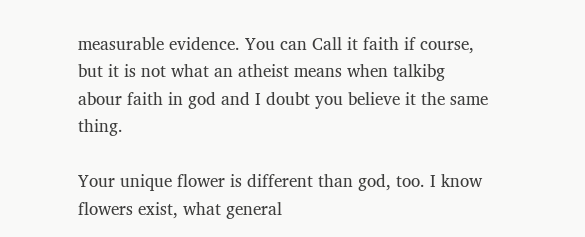measurable evidence. You can Call it faith if course, but it is not what an atheist means when talkibg abour faith in god and I doubt you believe it the same thing.

Your unique flower is different than god, too. I know flowers exist, what general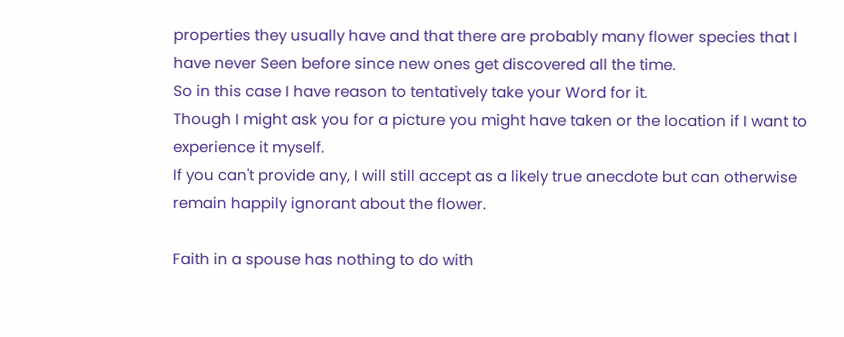properties they usually have and that there are probably many flower species that I have never Seen before since new ones get discovered all the time.
So in this case I have reason to tentatively take your Word for it.
Though I might ask you for a picture you might have taken or the location if I want to experience it myself.
If you can't provide any, I will still accept as a likely true anecdote but can otherwise remain happily ignorant about the flower.

Faith in a spouse has nothing to do with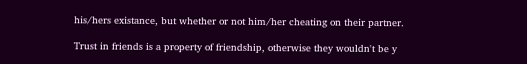his/hers existance, but whether or not him/her cheating on their partner.

Trust in friends is a property of friendship, otherwise they wouldn't be y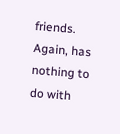friends. Again, has nothing to do with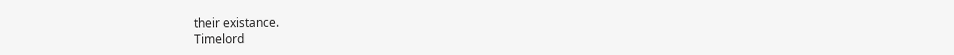their existance.
Timelord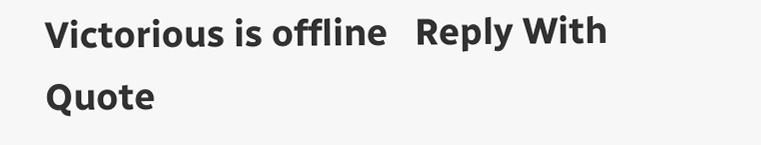Victorious is offline   Reply With Quote